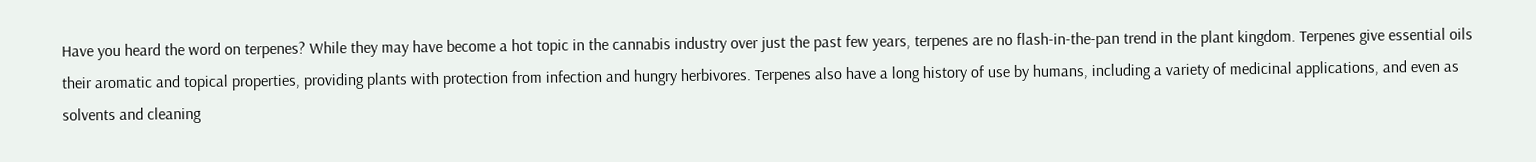Have you heard the word on terpenes? While they may have become a hot topic in the cannabis industry over just the past few years, terpenes are no flash-in-the-pan trend in the plant kingdom. Terpenes give essential oils their aromatic and topical properties, providing plants with protection from infection and hungry herbivores. Terpenes also have a long history of use by humans, including a variety of medicinal applications, and even as solvents and cleaning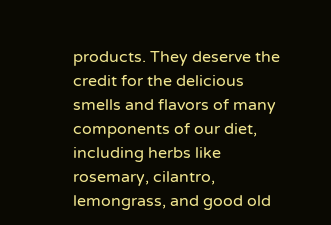products. They deserve the credit for the delicious smells and flavors of many components of our diet, including herbs like rosemary, cilantro, lemongrass, and good old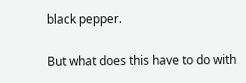black pepper.

But what does this have to do with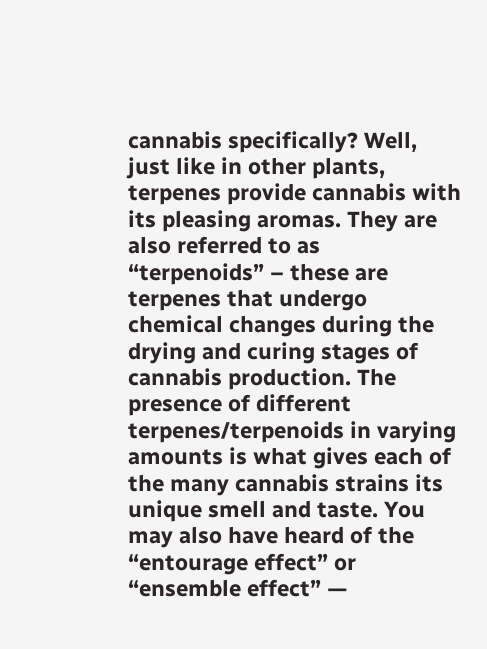cannabis specifically? Well, just like in other plants, terpenes provide cannabis with its pleasing aromas. They are also referred to as “terpenoids” – these are terpenes that undergo chemical changes during the drying and curing stages of cannabis production. The presence of different terpenes/terpenoids in varying amounts is what gives each of the many cannabis strains its unique smell and taste. You may also have heard of the “entourage effect” or “ensemble effect” —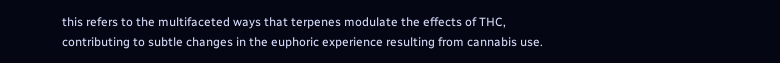this refers to the multifaceted ways that terpenes modulate the effects of THC, contributing to subtle changes in the euphoric experience resulting from cannabis use.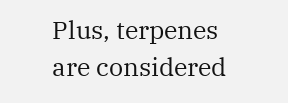Plus, terpenes are considered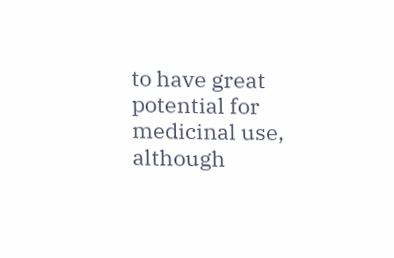to have great potential for medicinal use, although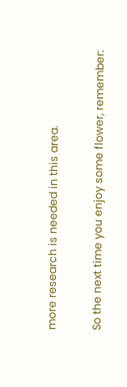more research is needed in this area.

So the next time you enjoy some flower, remember: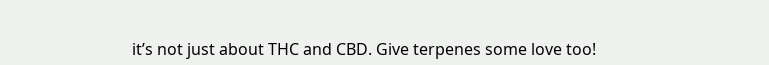it’s not just about THC and CBD. Give terpenes some love too!